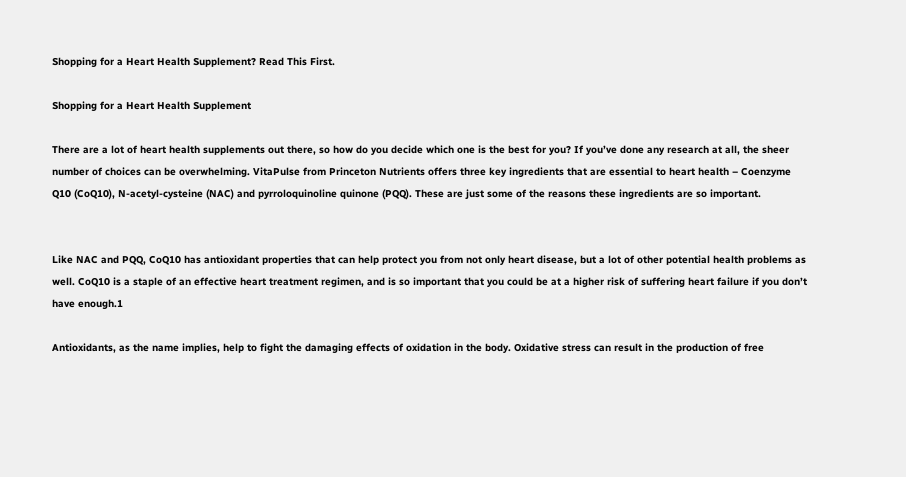Shopping for a Heart Health Supplement? Read This First.

Shopping for a Heart Health Supplement

There are a lot of heart health supplements out there, so how do you decide which one is the best for you? If you’ve done any research at all, the sheer number of choices can be overwhelming. VitaPulse from Princeton Nutrients offers three key ingredients that are essential to heart health – Coenzyme Q10 (CoQ10), N-acetyl-cysteine (NAC) and pyrroloquinoline quinone (PQQ). These are just some of the reasons these ingredients are so important.


Like NAC and PQQ, CoQ10 has antioxidant properties that can help protect you from not only heart disease, but a lot of other potential health problems as well. CoQ10 is a staple of an effective heart treatment regimen, and is so important that you could be at a higher risk of suffering heart failure if you don’t have enough.1

Antioxidants, as the name implies, help to fight the damaging effects of oxidation in the body. Oxidative stress can result in the production of free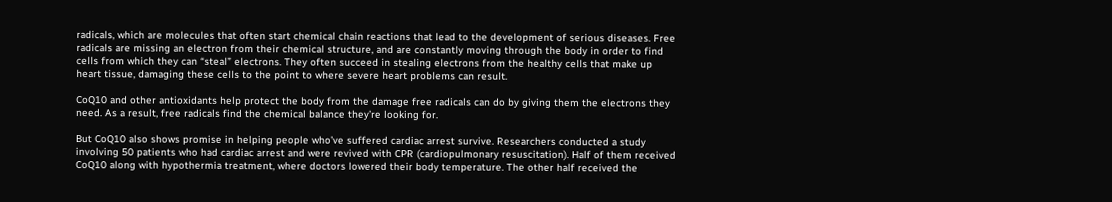radicals, which are molecules that often start chemical chain reactions that lead to the development of serious diseases. Free radicals are missing an electron from their chemical structure, and are constantly moving through the body in order to find cells from which they can “steal” electrons. They often succeed in stealing electrons from the healthy cells that make up heart tissue, damaging these cells to the point to where severe heart problems can result.

CoQ10 and other antioxidants help protect the body from the damage free radicals can do by giving them the electrons they need. As a result, free radicals find the chemical balance they’re looking for.

But CoQ10 also shows promise in helping people who’ve suffered cardiac arrest survive. Researchers conducted a study involving 50 patients who had cardiac arrest and were revived with CPR (cardiopulmonary resuscitation). Half of them received CoQ10 along with hypothermia treatment, where doctors lowered their body temperature. The other half received the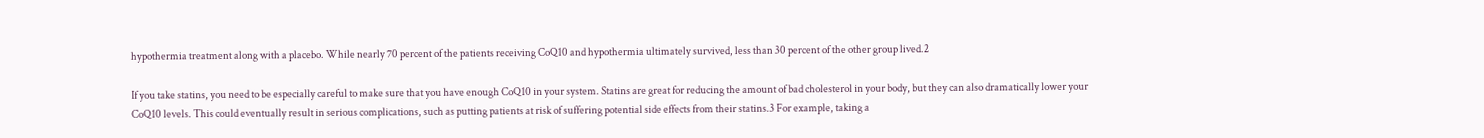hypothermia treatment along with a placebo. While nearly 70 percent of the patients receiving CoQ10 and hypothermia ultimately survived, less than 30 percent of the other group lived.2

If you take statins, you need to be especially careful to make sure that you have enough CoQ10 in your system. Statins are great for reducing the amount of bad cholesterol in your body, but they can also dramatically lower your CoQ10 levels. This could eventually result in serious complications, such as putting patients at risk of suffering potential side effects from their statins.3 For example, taking a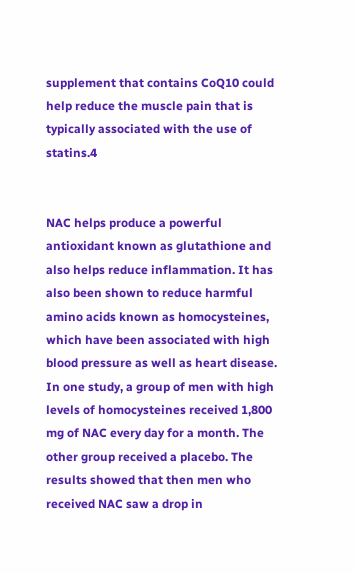supplement that contains CoQ10 could help reduce the muscle pain that is typically associated with the use of statins.4


NAC helps produce a powerful antioxidant known as glutathione and also helps reduce inflammation. It has also been shown to reduce harmful amino acids known as homocysteines, which have been associated with high blood pressure as well as heart disease. In one study, a group of men with high levels of homocysteines received 1,800 mg of NAC every day for a month. The other group received a placebo. The results showed that then men who received NAC saw a drop in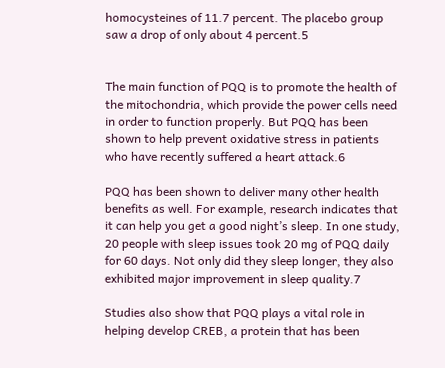homocysteines of 11.7 percent. The placebo group saw a drop of only about 4 percent.5


The main function of PQQ is to promote the health of the mitochondria, which provide the power cells need in order to function properly. But PQQ has been shown to help prevent oxidative stress in patients who have recently suffered a heart attack.6

PQQ has been shown to deliver many other health benefits as well. For example, research indicates that it can help you get a good night’s sleep. In one study, 20 people with sleep issues took 20 mg of PQQ daily for 60 days. Not only did they sleep longer, they also exhibited major improvement in sleep quality.7

Studies also show that PQQ plays a vital role in helping develop CREB, a protein that has been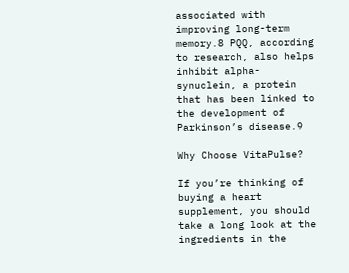associated with improving long-term memory.8 PQQ, according to research, also helps inhibit alpha-synuclein, a protein that has been linked to the development of Parkinson’s disease.9

Why Choose VitaPulse?

If you’re thinking of buying a heart supplement, you should take a long look at the ingredients in the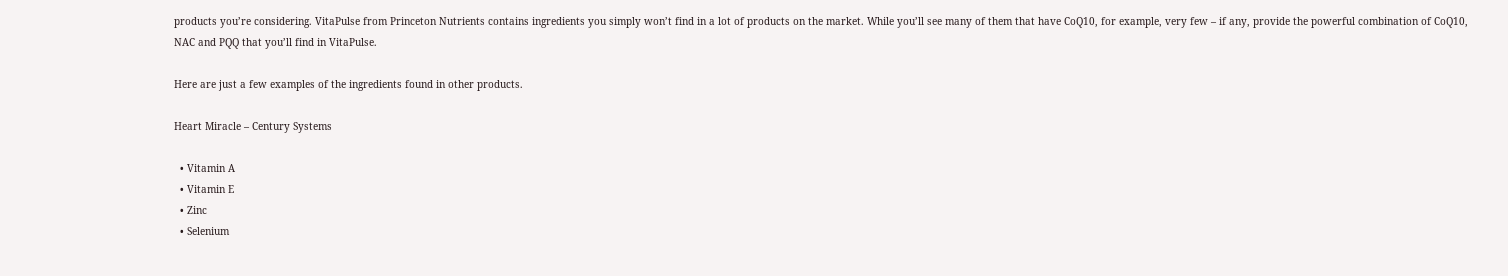products you’re considering. VitaPulse from Princeton Nutrients contains ingredients you simply won’t find in a lot of products on the market. While you’ll see many of them that have CoQ10, for example, very few – if any, provide the powerful combination of CoQ10, NAC and PQQ that you’ll find in VitaPulse.

Here are just a few examples of the ingredients found in other products.

Heart Miracle – Century Systems

  • Vitamin A
  • Vitamin E
  • Zinc
  • Selenium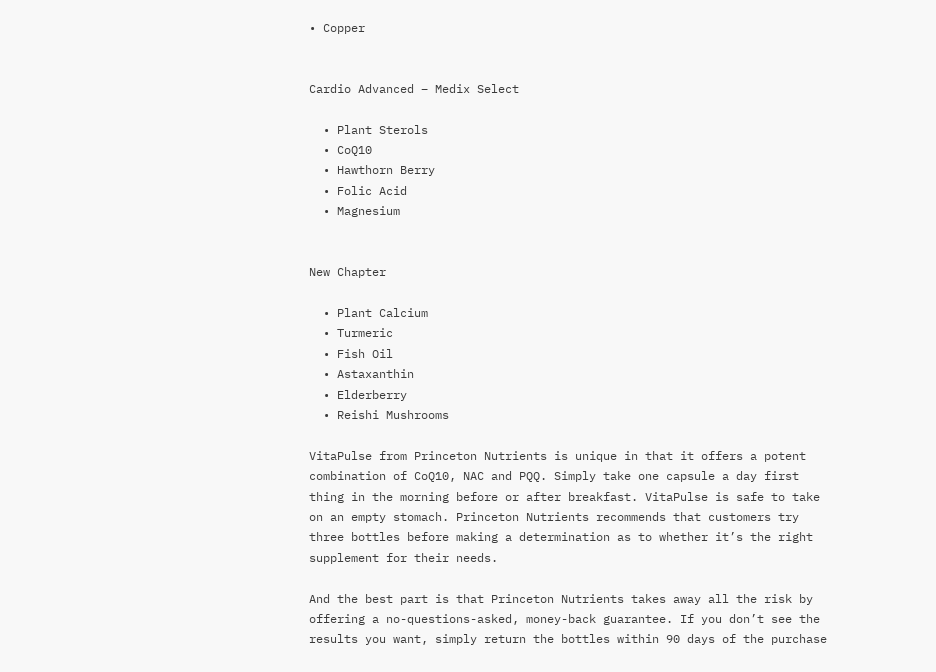• Copper


Cardio Advanced – Medix Select

  • Plant Sterols
  • CoQ10
  • Hawthorn Berry
  • Folic Acid
  • Magnesium


New Chapter

  • Plant Calcium
  • Turmeric
  • Fish Oil
  • Astaxanthin
  • Elderberry
  • Reishi Mushrooms

VitaPulse from Princeton Nutrients is unique in that it offers a potent combination of CoQ10, NAC and PQQ. Simply take one capsule a day first thing in the morning before or after breakfast. VitaPulse is safe to take on an empty stomach. Princeton Nutrients recommends that customers try three bottles before making a determination as to whether it’s the right supplement for their needs.

And the best part is that Princeton Nutrients takes away all the risk by offering a no-questions-asked, money-back guarantee. If you don’t see the results you want, simply return the bottles within 90 days of the purchase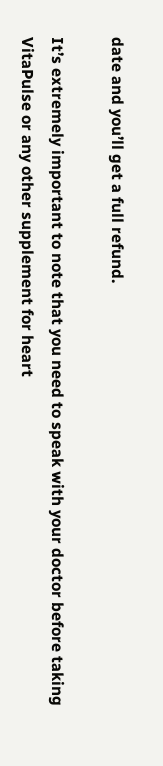date and you’ll get a full refund.

It’s extremely important to note that you need to speak with your doctor before taking VitaPulse or any other supplement for heart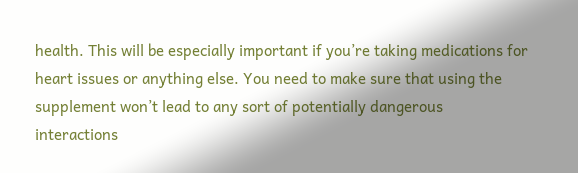health. This will be especially important if you’re taking medications for heart issues or anything else. You need to make sure that using the supplement won’t lead to any sort of potentially dangerous interactions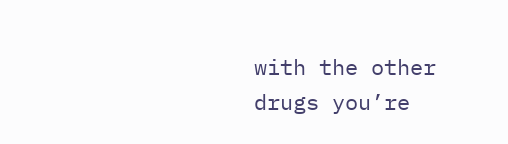with the other drugs you’re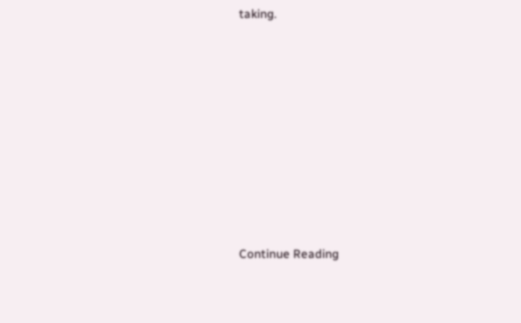taking.











Continue Reading